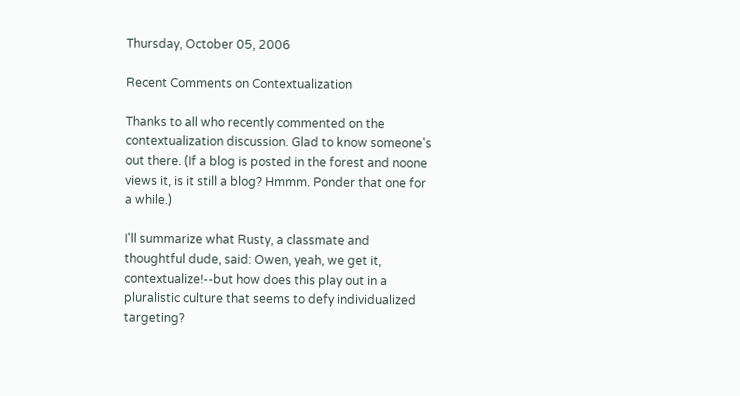Thursday, October 05, 2006

Recent Comments on Contextualization

Thanks to all who recently commented on the contextualization discussion. Glad to know someone's out there. (If a blog is posted in the forest and noone views it, is it still a blog? Hmmm. Ponder that one for a while.)

I'll summarize what Rusty, a classmate and thoughtful dude, said: Owen, yeah, we get it, contextualize!--but how does this play out in a pluralistic culture that seems to defy individualized targeting?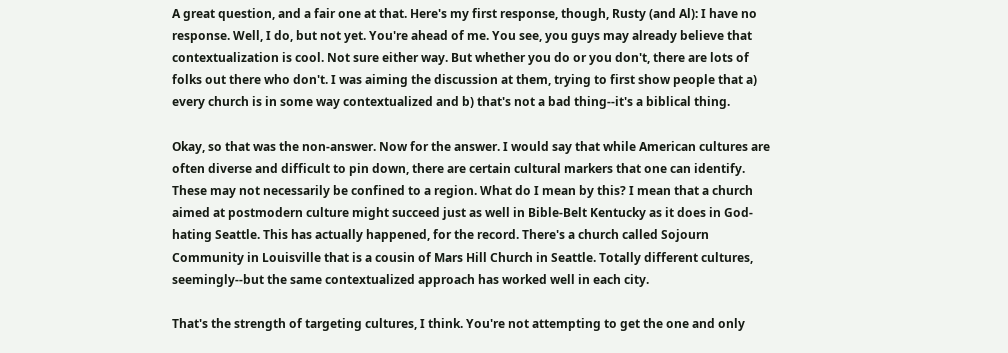A great question, and a fair one at that. Here's my first response, though, Rusty (and Al): I have no response. Well, I do, but not yet. You're ahead of me. You see, you guys may already believe that contextualization is cool. Not sure either way. But whether you do or you don't, there are lots of folks out there who don't. I was aiming the discussion at them, trying to first show people that a) every church is in some way contextualized and b) that's not a bad thing--it's a biblical thing.

Okay, so that was the non-answer. Now for the answer. I would say that while American cultures are often diverse and difficult to pin down, there are certain cultural markers that one can identify. These may not necessarily be confined to a region. What do I mean by this? I mean that a church aimed at postmodern culture might succeed just as well in Bible-Belt Kentucky as it does in God-hating Seattle. This has actually happened, for the record. There's a church called Sojourn Community in Louisville that is a cousin of Mars Hill Church in Seattle. Totally different cultures, seemingly--but the same contextualized approach has worked well in each city.

That's the strength of targeting cultures, I think. You're not attempting to get the one and only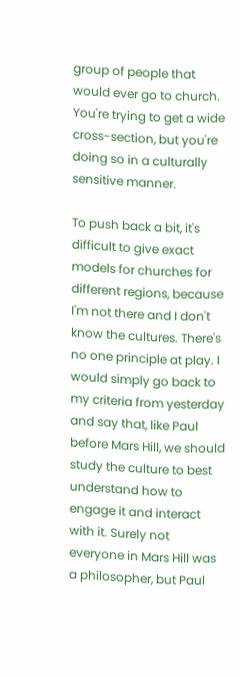group of people that would ever go to church. You're trying to get a wide cross-section, but you're doing so in a culturally sensitive manner.

To push back a bit, it's difficult to give exact models for churches for different regions, because I'm not there and I don't know the cultures. There's no one principle at play. I would simply go back to my criteria from yesterday and say that, like Paul before Mars Hill, we should study the culture to best understand how to engage it and interact with it. Surely not everyone in Mars Hill was a philosopher, but Paul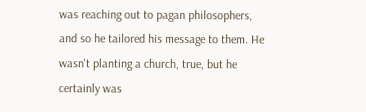was reaching out to pagan philosophers, and so he tailored his message to them. He wasn't planting a church, true, but he certainly was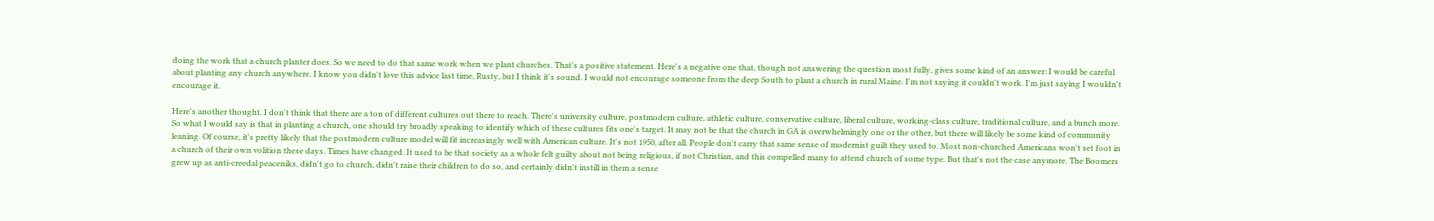doing the work that a church planter does. So we need to do that same work when we plant churches. That's a positive statement. Here's a negative one that, though not answering the question most fully, gives some kind of an answer: I would be careful about planting any church anywhere. I know you didn't love this advice last time, Rusty, but I think it's sound. I would not encourage someone from the deep South to plant a church in rural Maine. I'm not saying it couldn't work. I'm just saying I wouldn't encourage it.

Here's another thought. I don't think that there are a ton of different cultures out there to reach. There's university culture, postmodern culture, athletic culture, conservative culture, liberal culture, working-class culture, traditional culture, and a bunch more. So what I would say is that in planting a church, one should try broadly speaking to identify which of these cultures fits one's target. It may not be that the church in GA is overwhelmingly one or the other, but there will likely be some kind of community leaning. Of course, it's pretty likely that the postmodern culture model will fit increasingly well with American culture. It's not 1950, after all. People don't carry that same sense of modernist guilt they used to. Most non-churched Americans won't set foot in a church of their own volition these days. Times have changed. It used to be that society as a whole felt guilty about not being religious, if not Christian, and this compelled many to attend church of some type. But that's not the case anymore. The Boomers grew up as anti-creedal peaceniks, didn't go to church, didn't raise their children to do so, and certainly didn't instill in them a sense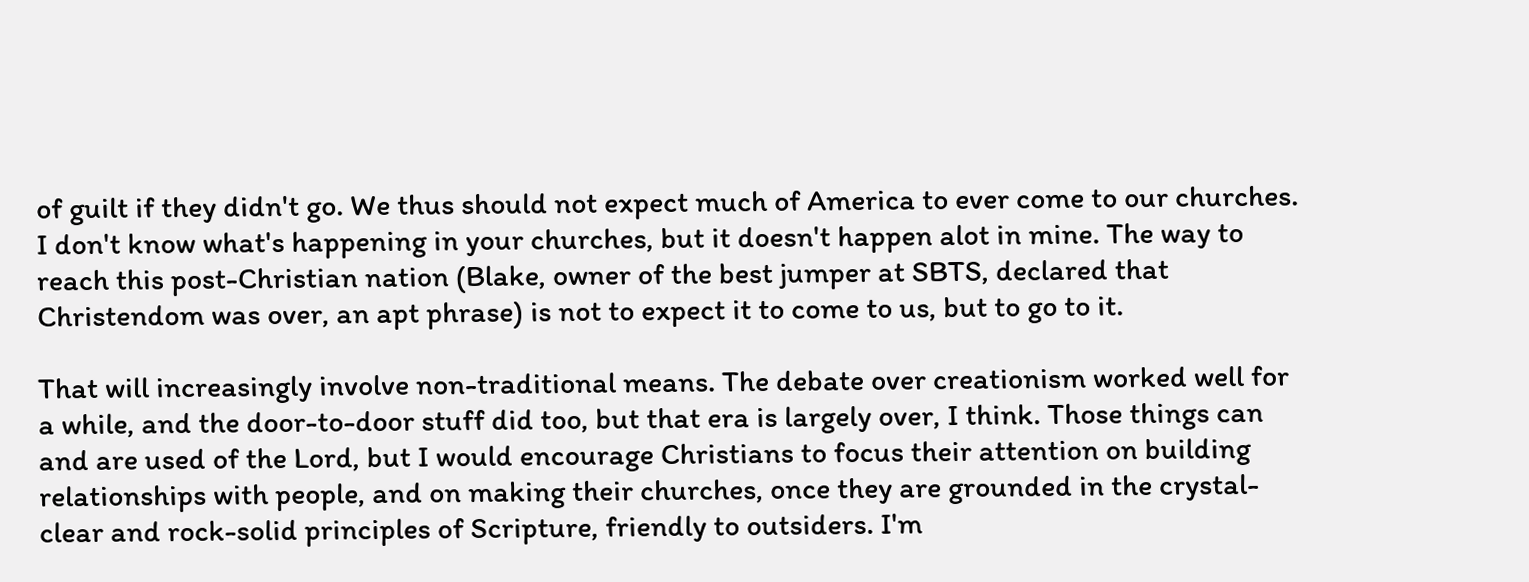of guilt if they didn't go. We thus should not expect much of America to ever come to our churches. I don't know what's happening in your churches, but it doesn't happen alot in mine. The way to reach this post-Christian nation (Blake, owner of the best jumper at SBTS, declared that Christendom was over, an apt phrase) is not to expect it to come to us, but to go to it.

That will increasingly involve non-traditional means. The debate over creationism worked well for a while, and the door-to-door stuff did too, but that era is largely over, I think. Those things can and are used of the Lord, but I would encourage Christians to focus their attention on building relationships with people, and on making their churches, once they are grounded in the crystal-clear and rock-solid principles of Scripture, friendly to outsiders. I'm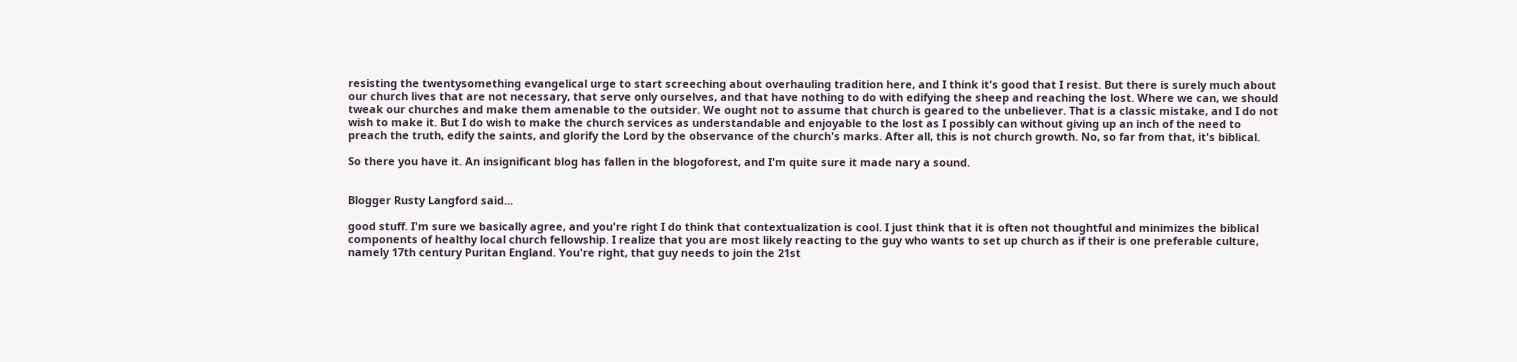resisting the twentysomething evangelical urge to start screeching about overhauling tradition here, and I think it's good that I resist. But there is surely much about our church lives that are not necessary, that serve only ourselves, and that have nothing to do with edifying the sheep and reaching the lost. Where we can, we should tweak our churches and make them amenable to the outsider. We ought not to assume that church is geared to the unbeliever. That is a classic mistake, and I do not wish to make it. But I do wish to make the church services as understandable and enjoyable to the lost as I possibly can without giving up an inch of the need to preach the truth, edify the saints, and glorify the Lord by the observance of the church's marks. After all, this is not church growth. No, so far from that, it's biblical.

So there you have it. An insignificant blog has fallen in the blogoforest, and I'm quite sure it made nary a sound.


Blogger Rusty Langford said...

good stuff. I'm sure we basically agree, and you're right I do think that contextualization is cool. I just think that it is often not thoughtful and minimizes the biblical components of healthy local church fellowship. I realize that you are most likely reacting to the guy who wants to set up church as if their is one preferable culture, namely 17th century Puritan England. You're right, that guy needs to join the 21st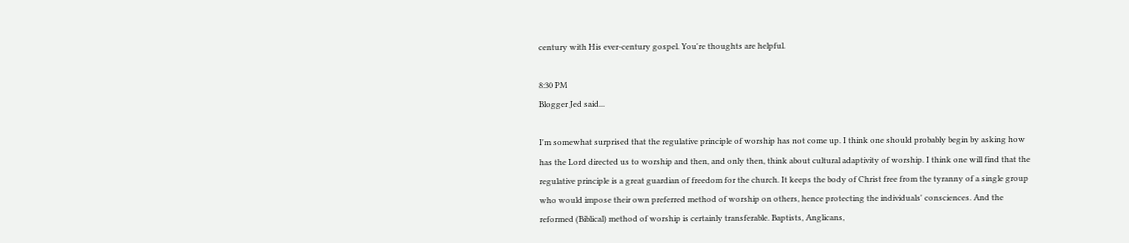century with His ever-century gospel. You're thoughts are helpful.

8:30 PM
Blogger Jed said...

I'm somewhat surprised that the regulative principle of worship has not come up. I think one should probably begin by asking how has the Lord directed us to worship and then, and only then, think about cultural adaptivity of worship. I think one will find that the regulative principle is a great guardian of freedom for the church. It keeps the body of Christ free from the tyranny of a single group who would impose their own preferred method of worship on others, hence protecting the individuals' consciences. And the reformed (Biblical) method of worship is certainly transferable. Baptists, Anglicans,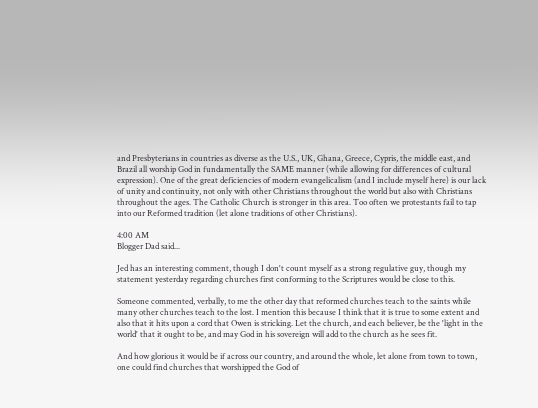and Presbyterians in countries as diverse as the U.S., UK, Ghana, Greece, Cypris, the middle east, and Brazil all worship God in fundamentally the SAME manner (while allowing for differences of cultural expression). One of the great deficiencies of modern evangelicalism (and I include myself here) is our lack of unity and continuity, not only with other Christians throughout the world but also with Christians throughout the ages. The Catholic Church is stronger in this area. Too often we protestants fail to tap into our Reformed tradition (let alone traditions of other Christians).

4:00 AM
Blogger Dad said...

Jed has an interesting comment, though I don't count myself as a strong regulative guy, though my statement yesterday regarding churches first conforming to the Scriptures would be close to this.

Someone commented, verbally, to me the other day that reformed churches teach to the saints while many other churches teach to the lost. I mention this because I think that it is true to some extent and also that it hits upon a cord that Owen is stricking. Let the church, and each believer, be the 'light in the world' that it ought to be, and may God in his sovereign will add to the church as he sees fit.

And how glorious it would be if across our country, and around the whole, let alone from town to town, one could find churches that worshipped the God of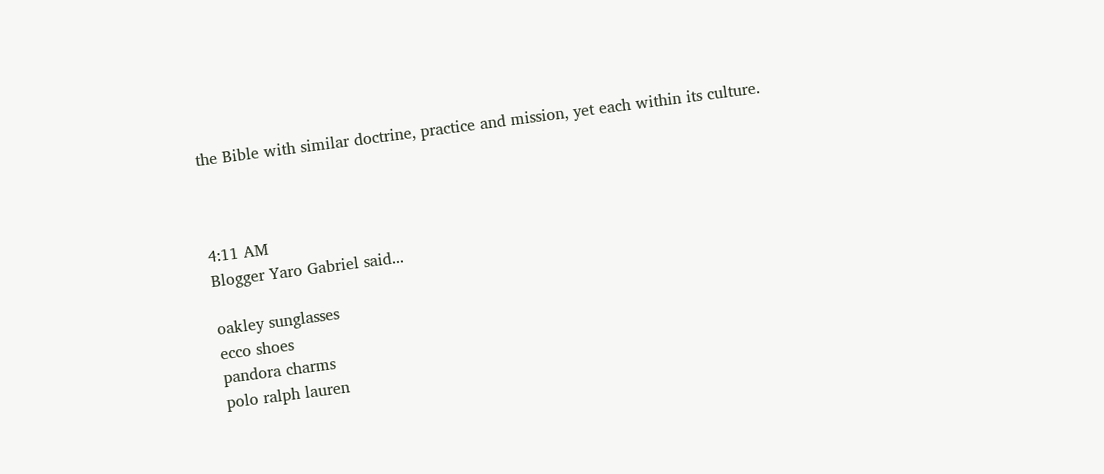the Bible with similar doctrine, practice and mission, yet each within its culture.



4:11 AM
Blogger Yaro Gabriel said...

oakley sunglasses
ecco shoes
pandora charms
polo ralph lauren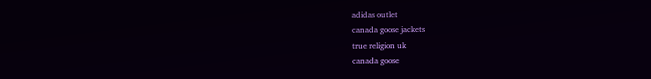adidas outlet
canada goose jackets
true religion uk
canada goose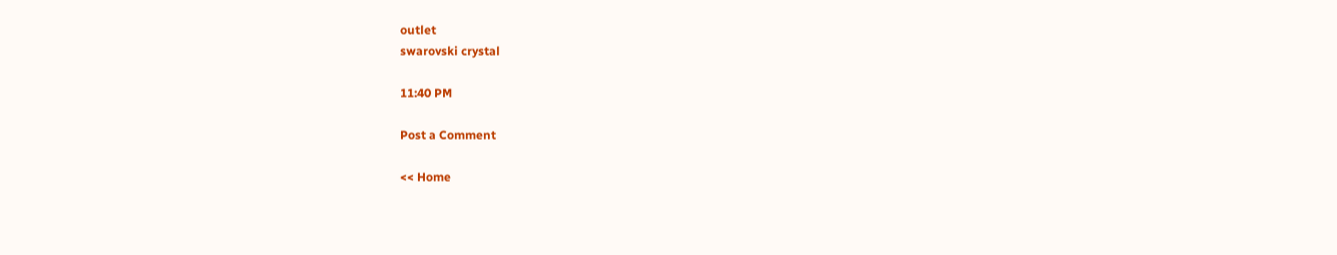outlet
swarovski crystal

11:40 PM

Post a Comment

<< Home